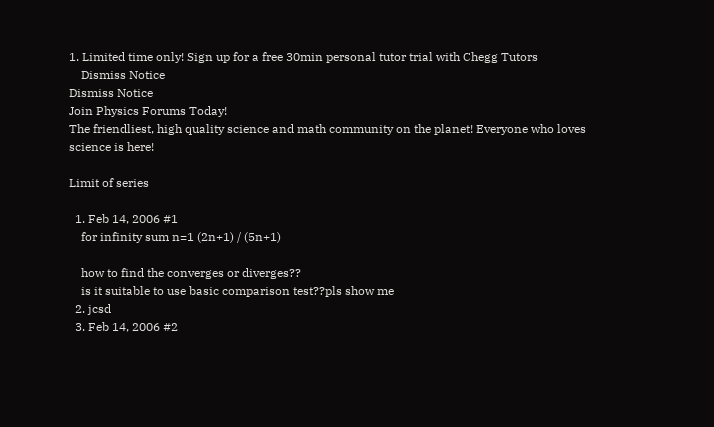1. Limited time only! Sign up for a free 30min personal tutor trial with Chegg Tutors
    Dismiss Notice
Dismiss Notice
Join Physics Forums Today!
The friendliest, high quality science and math community on the planet! Everyone who loves science is here!

Limit of series

  1. Feb 14, 2006 #1
    for infinity sum n=1 (2n+1) / (5n+1)

    how to find the converges or diverges??
    is it suitable to use basic comparison test??pls show me
  2. jcsd
  3. Feb 14, 2006 #2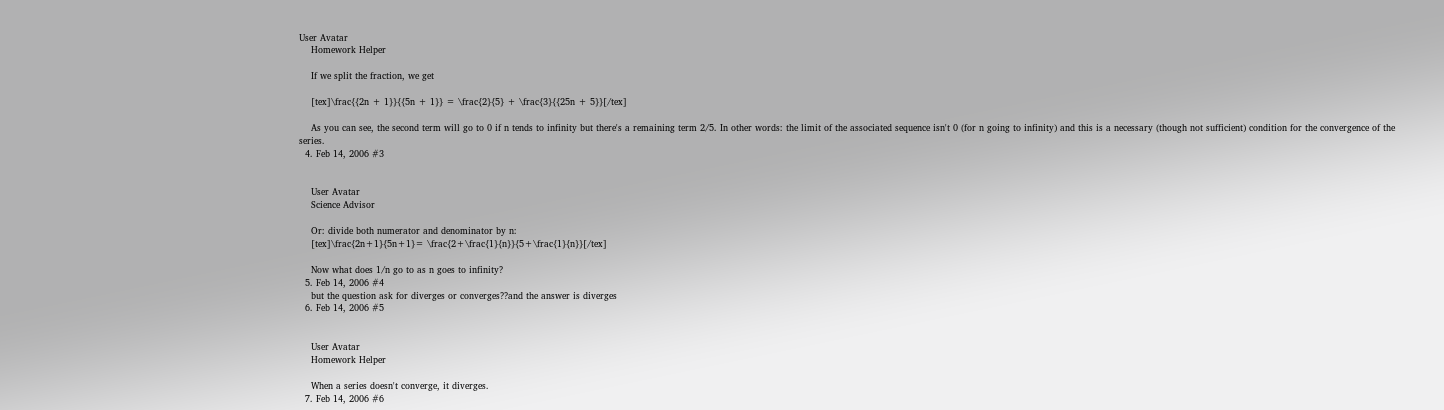User Avatar
    Homework Helper

    If we split the fraction, we get

    [tex]\frac{{2n + 1}}{{5n + 1}} = \frac{2}{5} + \frac{3}{{25n + 5}}[/tex]

    As you can see, the second term will go to 0 if n tends to infinity but there's a remaining term 2/5. In other words: the limit of the associated sequence isn't 0 (for n going to infinity) and this is a necessary (though not sufficient) condition for the convergence of the series.
  4. Feb 14, 2006 #3


    User Avatar
    Science Advisor

    Or: divide both numerator and denominator by n:
    [tex]\frac{2n+1}{5n+1}= \frac{2+\frac{1}{n}}{5+\frac{1}{n}}[/tex]

    Now what does 1/n go to as n goes to infinity?
  5. Feb 14, 2006 #4
    but the question ask for diverges or converges??and the answer is diverges
  6. Feb 14, 2006 #5


    User Avatar
    Homework Helper

    When a series doesn't converge, it diverges.
  7. Feb 14, 2006 #6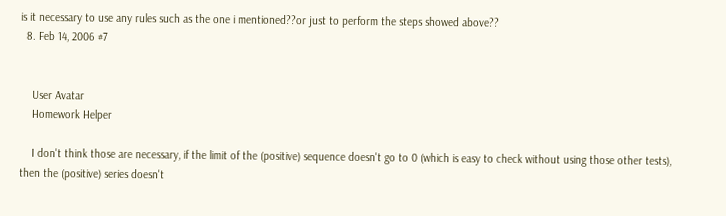is it necessary to use any rules such as the one i mentioned??or just to perform the steps showed above??
  8. Feb 14, 2006 #7


    User Avatar
    Homework Helper

    I don't think those are necessary, if the limit of the (positive) sequence doesn't go to 0 (which is easy to check without using those other tests), then the (positive) series doesn't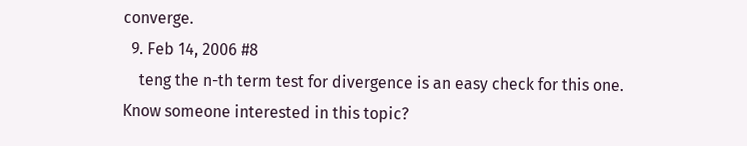converge.
  9. Feb 14, 2006 #8
    teng the n-th term test for divergence is an easy check for this one.
Know someone interested in this topic?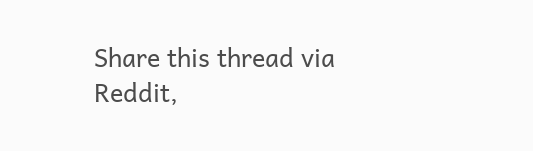Share this thread via Reddit,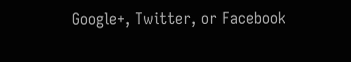Google+, Twitter, or Facebook